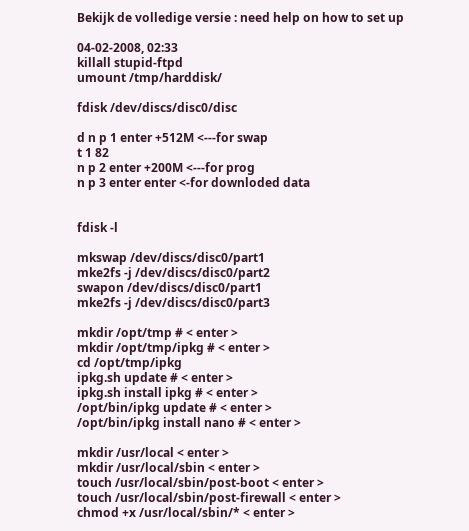Bekijk de volledige versie : need help on how to set up

04-02-2008, 02:33
killall stupid-ftpd
umount /tmp/harddisk/

fdisk /dev/discs/disc0/disc

d n p 1 enter +512M <---for swap
t 1 82
n p 2 enter +200M <---for prog
n p 3 enter enter <-for downloded data


fdisk -l

mkswap /dev/discs/disc0/part1
mke2fs -j /dev/discs/disc0/part2
swapon /dev/discs/disc0/part1
mke2fs -j /dev/discs/disc0/part3

mkdir /opt/tmp # < enter >
mkdir /opt/tmp/ipkg # < enter >
cd /opt/tmp/ipkg
ipkg.sh update # < enter >
ipkg.sh install ipkg # < enter >
/opt/bin/ipkg update # < enter >
/opt/bin/ipkg install nano # < enter >

mkdir /usr/local < enter >
mkdir /usr/local/sbin < enter >
touch /usr/local/sbin/post-boot < enter >
touch /usr/local/sbin/post-firewall < enter >
chmod +x /usr/local/sbin/* < enter >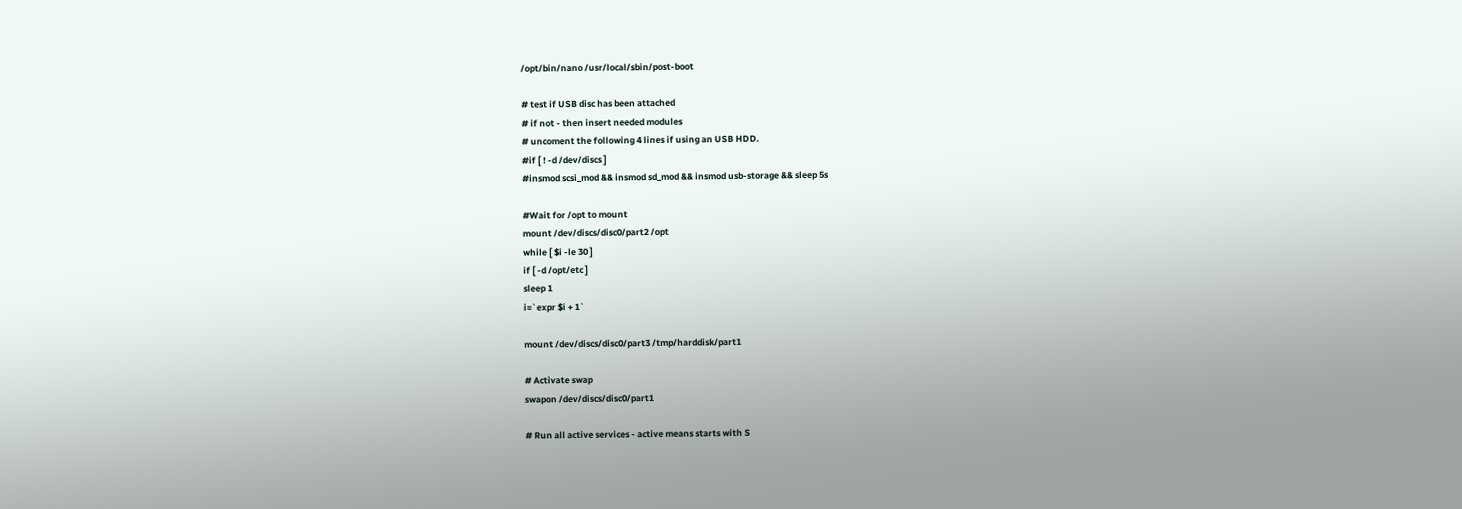/opt/bin/nano /usr/local/sbin/post-boot

# test if USB disc has been attached
# if not - then insert needed modules
# uncoment the following 4 lines if using an USB HDD.
#if [ ! -d /dev/discs ]
#insmod scsi_mod && insmod sd_mod && insmod usb-storage && sleep 5s

#Wait for /opt to mount
mount /dev/discs/disc0/part2 /opt
while [ $i -le 30 ]
if [ -d /opt/etc ]
sleep 1
i=`expr $i + 1`

mount /dev/discs/disc0/part3 /tmp/harddisk/part1

# Activate swap
swapon /dev/discs/disc0/part1

# Run all active services - active means starts with S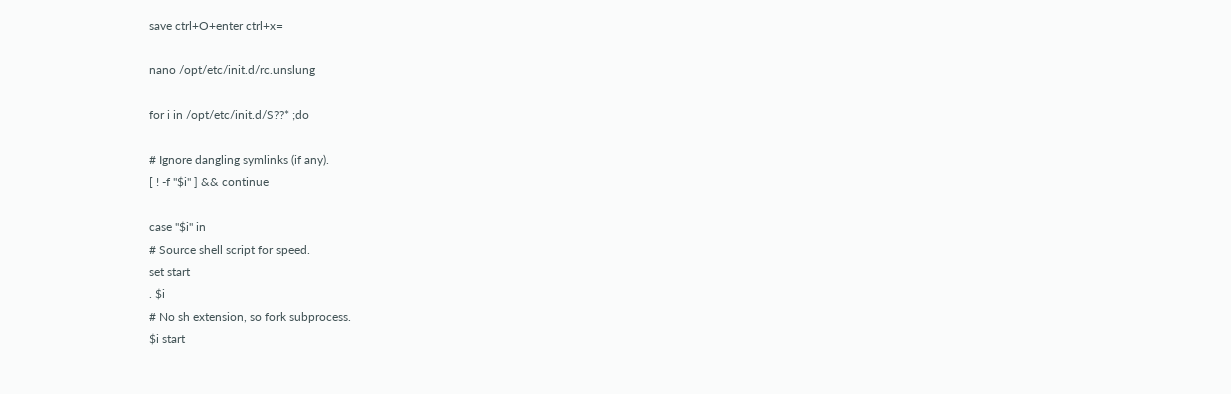save ctrl+O+enter ctrl+x=

nano /opt/etc/init.d/rc.unslung

for i in /opt/etc/init.d/S??* ;do

# Ignore dangling symlinks (if any).
[ ! -f "$i" ] && continue

case "$i" in
# Source shell script for speed.
set start
. $i
# No sh extension, so fork subprocess.
$i start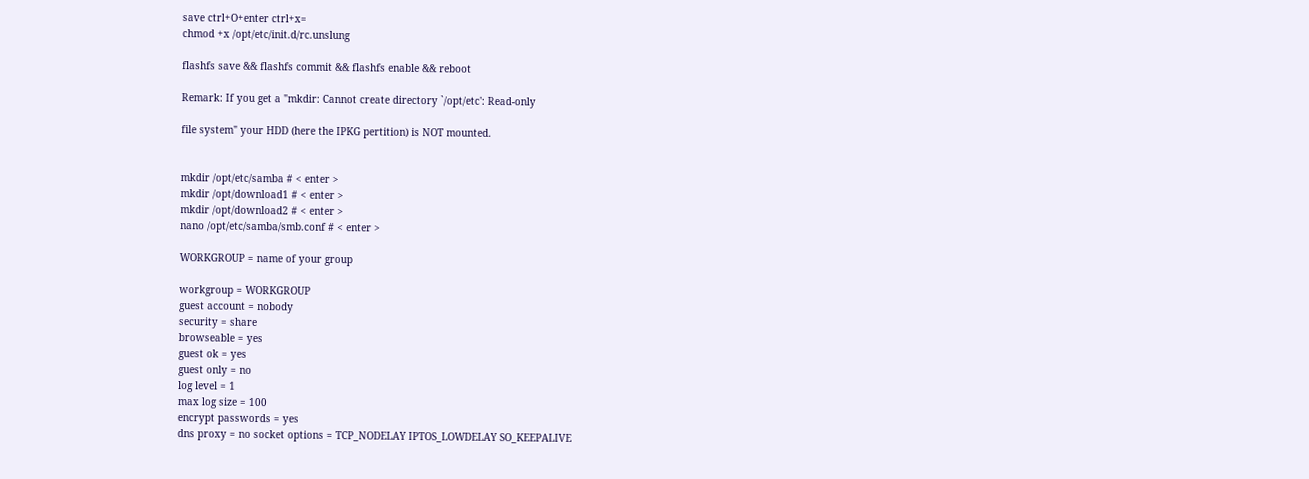save ctrl+O+enter ctrl+x=
chmod +x /opt/etc/init.d/rc.unslung

flashfs save && flashfs commit && flashfs enable && reboot

Remark: If you get a "mkdir: Cannot create directory `/opt/etc': Read-only

file system" your HDD (here the IPKG pertition) is NOT mounted.


mkdir /opt/etc/samba # < enter >
mkdir /opt/download1 # < enter >
mkdir /opt/download2 # < enter >
nano /opt/etc/samba/smb.conf # < enter >

WORKGROUP = name of your group

workgroup = WORKGROUP
guest account = nobody
security = share
browseable = yes
guest ok = yes
guest only = no
log level = 1
max log size = 100
encrypt passwords = yes
dns proxy = no socket options = TCP_NODELAY IPTOS_LOWDELAY SO_KEEPALIVE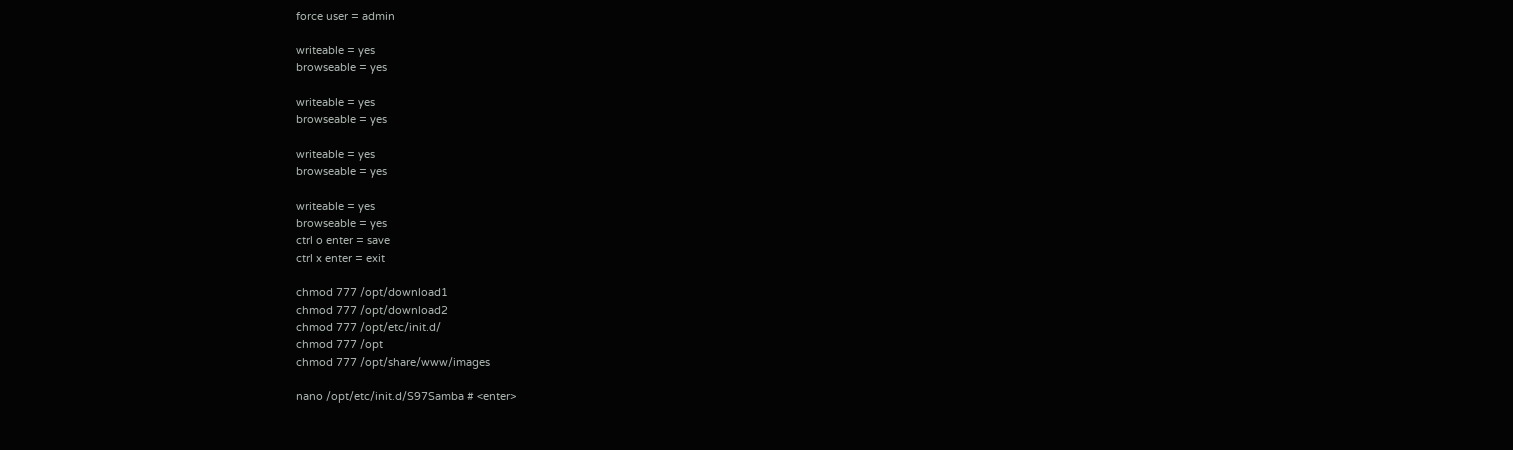force user = admin

writeable = yes
browseable = yes

writeable = yes
browseable = yes

writeable = yes
browseable = yes

writeable = yes
browseable = yes
ctrl o enter = save
ctrl x enter = exit

chmod 777 /opt/download1
chmod 777 /opt/download2
chmod 777 /opt/etc/init.d/
chmod 777 /opt
chmod 777 /opt/share/www/images

nano /opt/etc/init.d/S97Samba # <enter>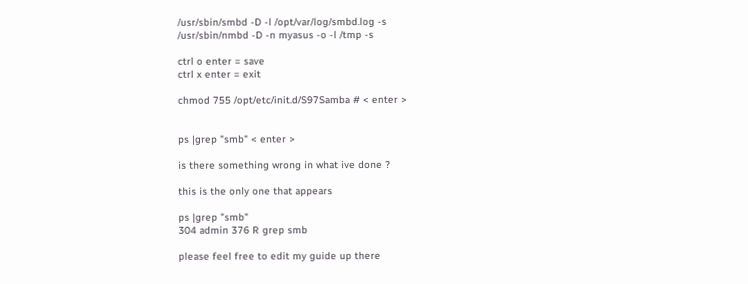/usr/sbin/smbd -D -l /opt/var/log/smbd.log -s
/usr/sbin/nmbd -D -n myasus -o -l /tmp -s

ctrl o enter = save
ctrl x enter = exit

chmod 755 /opt/etc/init.d/S97Samba # < enter >


ps |grep "smb" < enter >

is there something wrong in what ive done ?

this is the only one that appears

ps |grep "smb"
304 admin 376 R grep smb

please feel free to edit my guide up there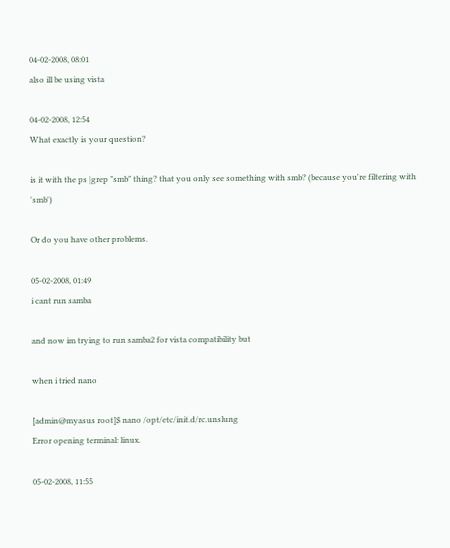04-02-2008, 08:01
also ill be using vista

04-02-2008, 12:54
What exactly is your question?

is it with the ps |grep "smb" thing? that you only see something with smb? (because you're filtering with 'smb')

Or do you have other problems.

05-02-2008, 01:49
i cant run samba

and now im trying to run samba2 for vista compatibility but

when i tried nano

[admin@myasus root]$ nano /opt/etc/init.d/rc.unslung
Error opening terminal: linux.

05-02-2008, 11:55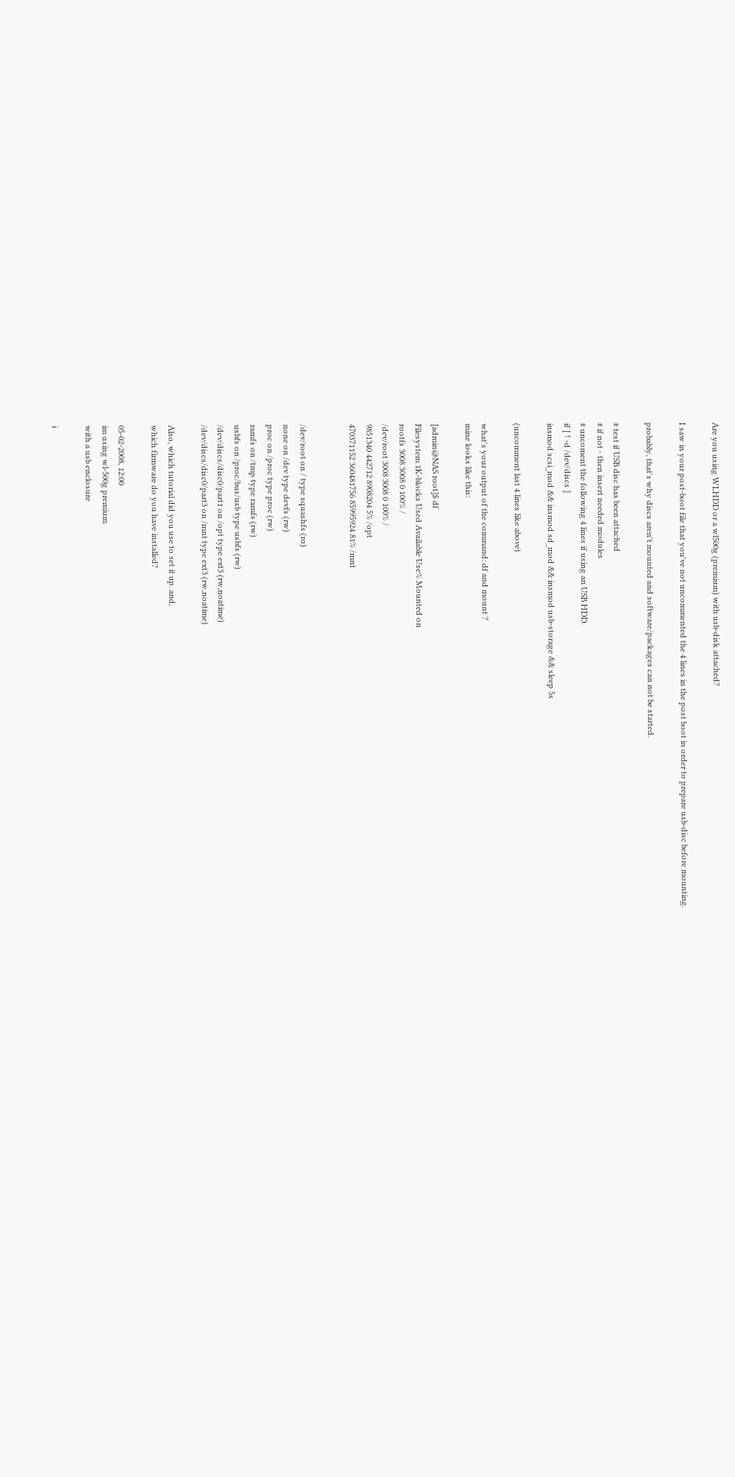Are you using WLHDD or a wl500g (premium) with usb-disk attached?

I saw in your post-boot file that you've not uncommented the 4 lines in the post boot in order to prepare usb-disc before mounting.

probably, that's why discs aren't mounted and software/packages can not be started.

# test if USB disc has been attached
# if not - then insert needed modules
# uncoment the following 4 lines if using an USB HDD.
if [ ! -d /dev/discs ]
insmod scsi_mod && insmod sd_mod && insmod usb-storage && sleep 5s

(uncomment last 4 lines like above)

what's your output of the command: df and mount ?
mine looks like this:

[admin@NAS root]$ df
Filesystem 1K-blocks Used Available Use% Mounted on
rootfs 3008 3008 0 100% /
/dev/root 3008 3008 0 100% /
9851340 442712 8908204 5% /opt
470371152 360481756 85995924 81% /mnt


/dev/root on / type squashfs (ro)
none on /dev type devfs (rw)
proc on /proc type proc (rw)
ramfs on /tmp type ramfs (rw)
usbfs on /proc/bus/usb type usbfs (rw)
/dev/discs/disc0/part1 on /opt type ext3 (rw,noatime)
/dev/discs/disc0/part3 on /mnt type ext3 (rw,noatime)

Also, which tutorial did you use to set it up. and,
which firmware do you have installed?

05-02-2008, 12:00
im using wl-500g premium
with a usb enclosure

i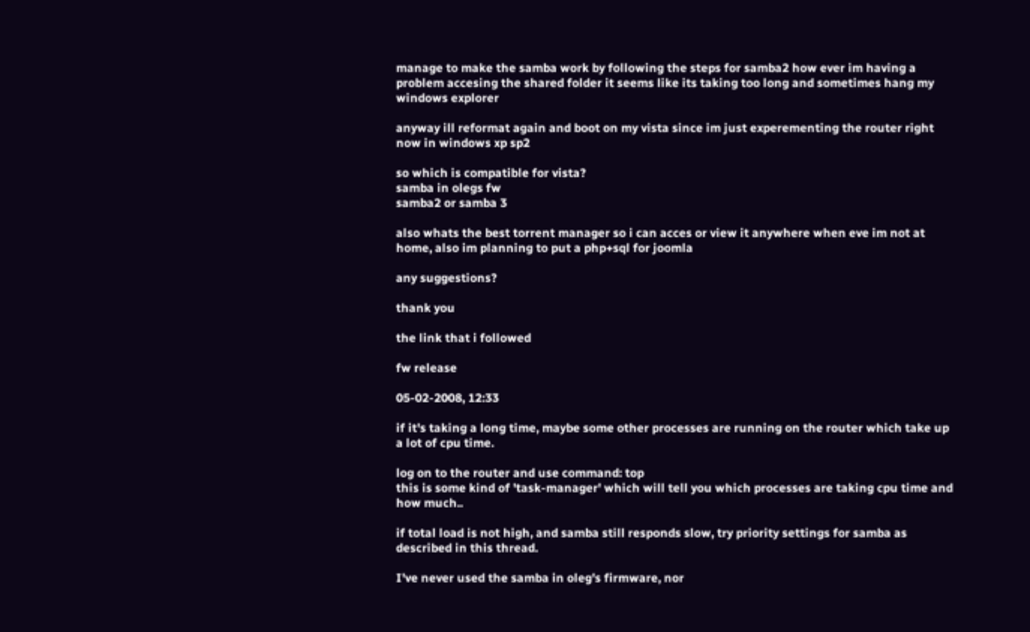manage to make the samba work by following the steps for samba2 how ever im having a problem accesing the shared folder it seems like its taking too long and sometimes hang my windows explorer

anyway ill reformat again and boot on my vista since im just experementing the router right now in windows xp sp2

so which is compatible for vista?
samba in olegs fw
samba2 or samba 3

also whats the best torrent manager so i can acces or view it anywhere when eve im not at home, also im planning to put a php+sql for joomla

any suggestions?

thank you

the link that i followed

fw release

05-02-2008, 12:33

if it's taking a long time, maybe some other processes are running on the router which take up a lot of cpu time.

log on to the router and use command: top
this is some kind of 'task-manager' which will tell you which processes are taking cpu time and how much..

if total load is not high, and samba still responds slow, try priority settings for samba as described in this thread.

I've never used the samba in oleg's firmware, nor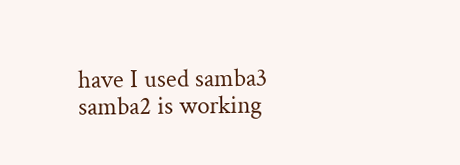have I used samba3
samba2 is working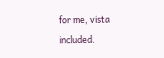for me, vista included.